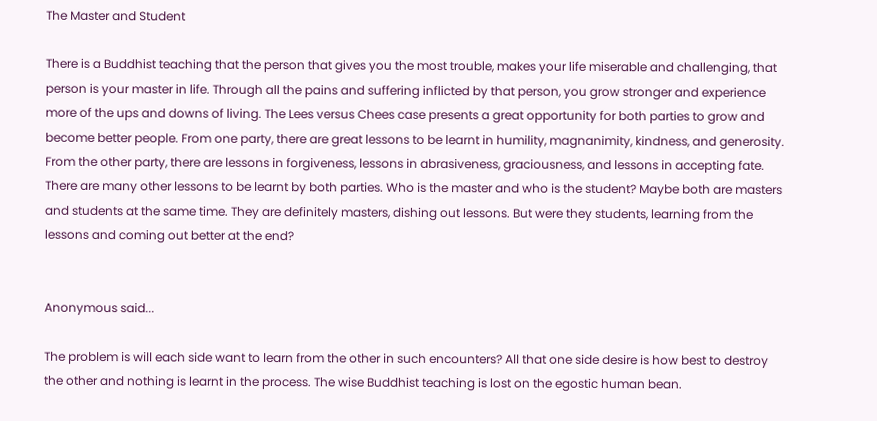The Master and Student

There is a Buddhist teaching that the person that gives you the most trouble, makes your life miserable and challenging, that person is your master in life. Through all the pains and suffering inflicted by that person, you grow stronger and experience more of the ups and downs of living. The Lees versus Chees case presents a great opportunity for both parties to grow and become better people. From one party, there are great lessons to be learnt in humility, magnanimity, kindness, and generosity. From the other party, there are lessons in forgiveness, lessons in abrasiveness, graciousness, and lessons in accepting fate. There are many other lessons to be learnt by both parties. Who is the master and who is the student? Maybe both are masters and students at the same time. They are definitely masters, dishing out lessons. But were they students, learning from the lessons and coming out better at the end?


Anonymous said...

The problem is will each side want to learn from the other in such encounters? All that one side desire is how best to destroy the other and nothing is learnt in the process. The wise Buddhist teaching is lost on the egostic human bean.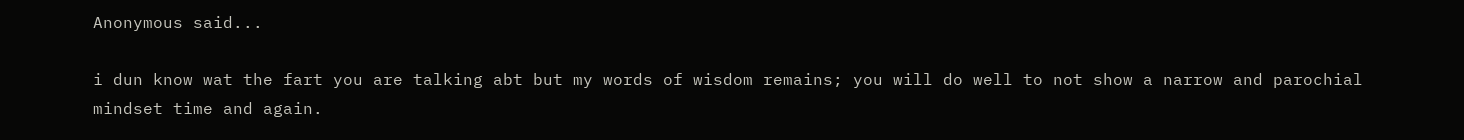Anonymous said...

i dun know wat the fart you are talking abt but my words of wisdom remains; you will do well to not show a narrow and parochial mindset time and again.